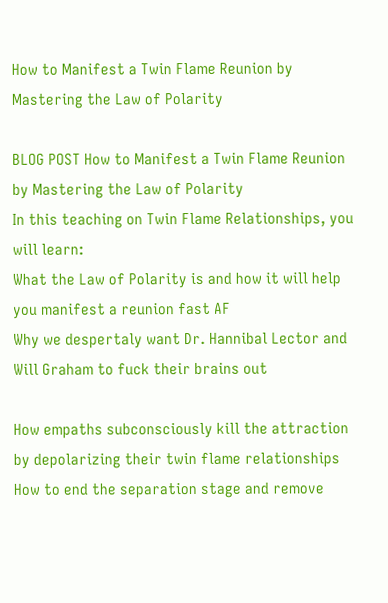How to Manifest a Twin Flame Reunion by Mastering the Law of Polarity

BLOG POST How to Manifest a Twin Flame Reunion by Mastering the Law of Polarity
In this teaching on Twin Flame Relationships, you will learn:
What the Law of Polarity is and how it will help you manifest a reunion fast AF
Why we despertaly want Dr. Hannibal Lector and Will Graham to fuck their brains out

How empaths subconsciously kill the attraction by depolarizing their twin flame relationships
How to end the separation stage and remove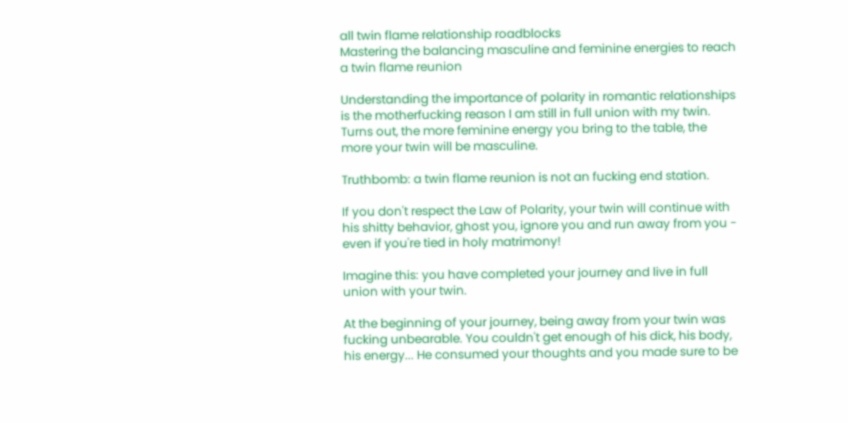all twin flame relationship roadblocks
Mastering the balancing masculine and feminine energies to reach a twin flame reunion

Understanding the importance of polarity in romantic relationships is the motherfucking reason I am still in full union with my twin. Turns out, the more feminine energy you bring to the table, the more your twin will be masculine.

Truthbomb: a twin flame reunion is not an fucking end station.

If you don't respect the Law of Polarity, your twin will continue with his shitty behavior, ghost you, ignore you and run away from you - even if you're tied in holy matrimony!

Imagine this: you have completed your journey and live in full union with your twin.

At the beginning of your journey, being away from your twin was fucking unbearable. You couldn't get enough of his dick, his body, his energy... He consumed your thoughts and you made sure to be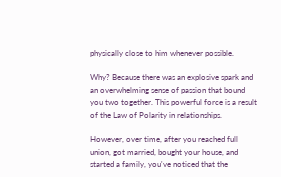physically close to him whenever possible.

Why? Because there was an explosive spark and an overwhelming sense of passion that bound you two together. This powerful force is a result of the Law of Polarity in relationships.

However, over time, after you reached full union, got married, bought your house, and started a family, you've noticed that the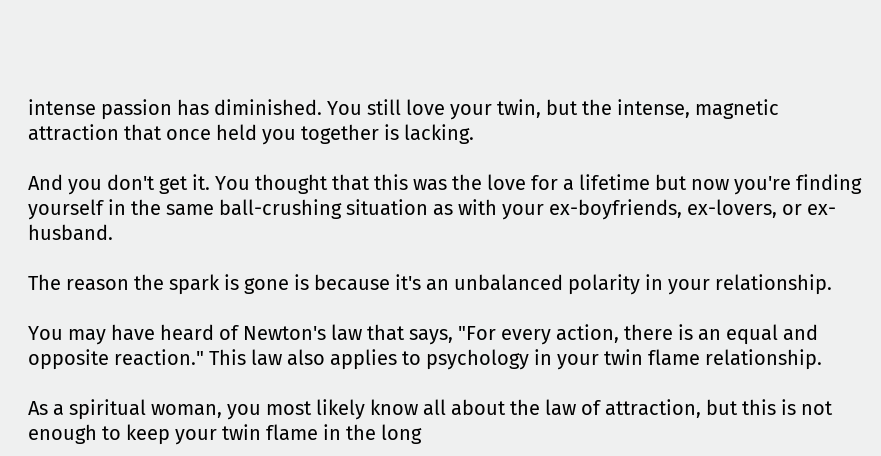intense passion has diminished. You still love your twin, but the intense, magnetic attraction that once held you together is lacking.

And you don't get it. You thought that this was the love for a lifetime but now you're finding yourself in the same ball-crushing situation as with your ex-boyfriends, ex-lovers, or ex-husband.

The reason the spark is gone is because it's an unbalanced polarity in your relationship.

You may have heard of Newton's law that says, "For every action, there is an equal and opposite reaction." This law also applies to psychology in your twin flame relationship.

As a spiritual woman, you most likely know all about the law of attraction, but this is not enough to keep your twin flame in the long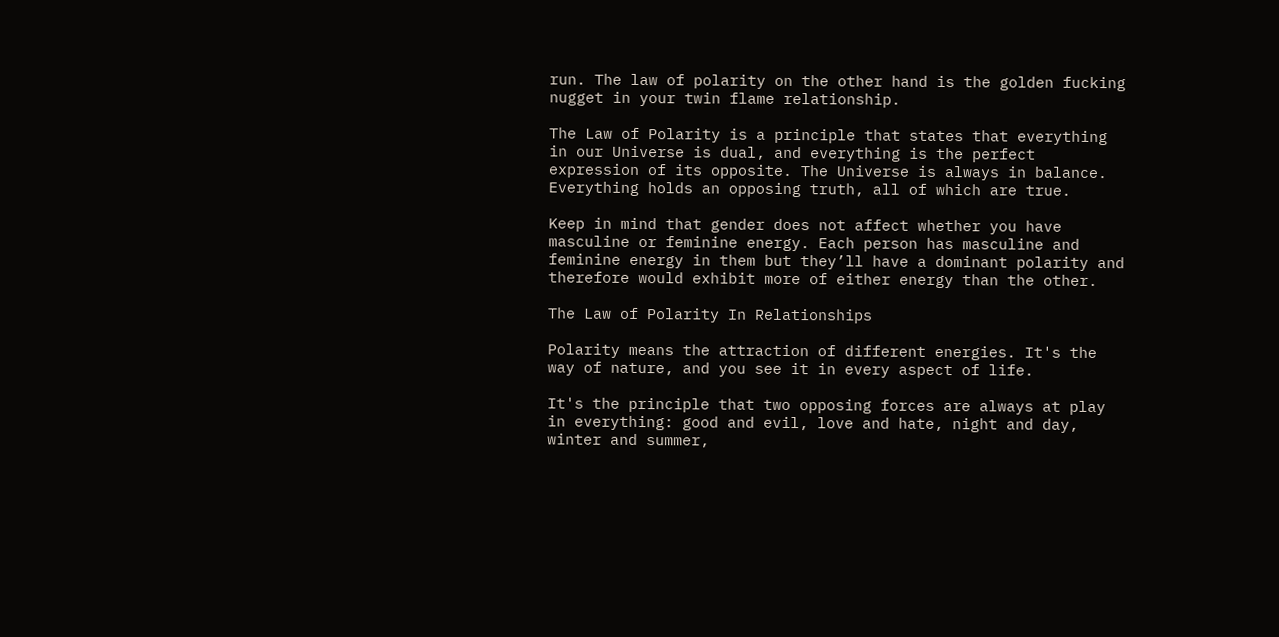run. The law of polarity on the other hand is the golden fucking nugget in your twin flame relationship.

The Law of Polarity is a principle that states that everything in our Universe is dual, and everything is the perfect expression of its opposite. The Universe is always in balance. Everything holds an opposing truth, all of which are true.

Keep in mind that gender does not affect whether you have masculine or feminine energy. Each person has masculine and feminine energy in them but they’ll have a dominant polarity and therefore would exhibit more of either energy than the other.

The Law of Polarity In Relationships

Polarity means the attraction of different energies. It's the way of nature, and you see it in every aspect of life.

It's the principle that two opposing forces are always at play in everything: good and evil, love and hate, night and day, winter and summer,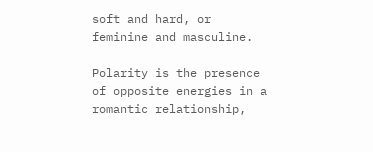soft and hard, or feminine and masculine.

Polarity is the presence of opposite energies in a romantic relationship,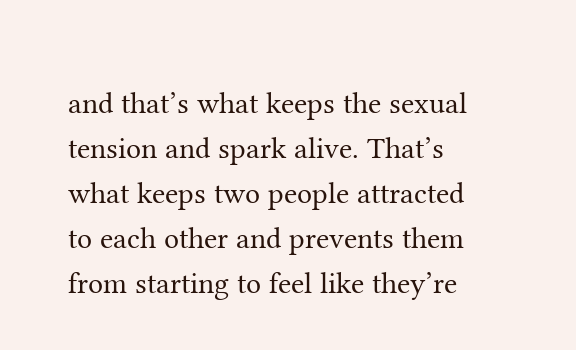and that’s what keeps the sexual tension and spark alive. That’s what keeps two people attracted to each other and prevents them from starting to feel like they’re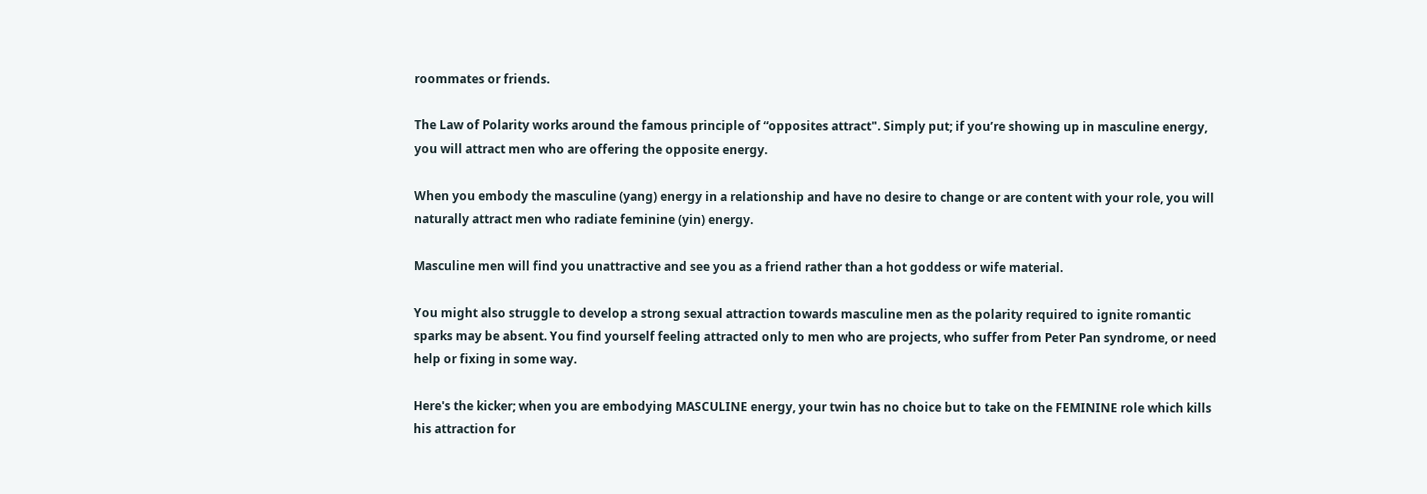roommates or friends.

The Law of Polarity works around the famous principle of “opposites attract". Simply put; if you’re showing up in masculine energy, you will attract men who are offering the opposite energy.

When you embody the masculine (yang) energy in a relationship and have no desire to change or are content with your role, you will naturally attract men who radiate feminine (yin) energy.

Masculine men will find you unattractive and see you as a friend rather than a hot goddess or wife material.

You might also struggle to develop a strong sexual attraction towards masculine men as the polarity required to ignite romantic sparks may be absent. You find yourself feeling attracted only to men who are projects, who suffer from Peter Pan syndrome, or need help or fixing in some way.

Here's the kicker; when you are embodying MASCULINE energy, your twin has no choice but to take on the FEMININE role which kills his attraction for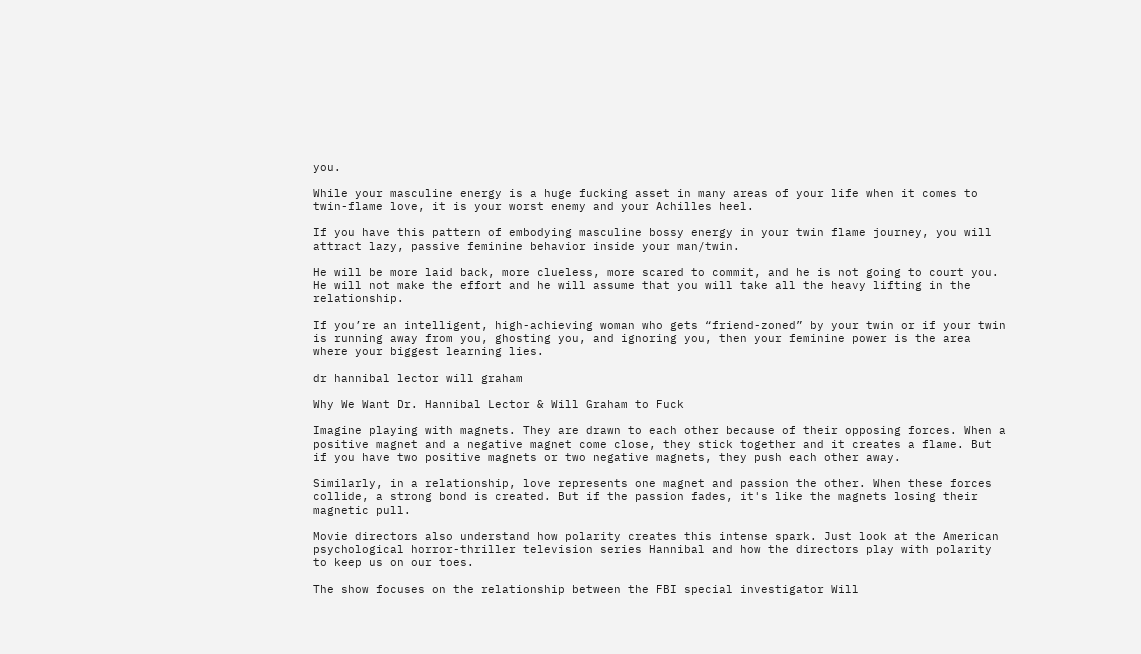you.

While your masculine energy is a huge fucking asset in many areas of your life when it comes to twin-flame love, it is your worst enemy and your Achilles heel.

If you have this pattern of embodying masculine bossy energy in your twin flame journey, you will attract lazy, passive feminine behavior inside your man/twin.

He will be more laid back, more clueless, more scared to commit, and he is not going to court you. He will not make the effort and he will assume that you will take all the heavy lifting in the relationship.

If you’re an intelligent, high-achieving woman who gets “friend-zoned” by your twin or if your twin is running away from you, ghosting you, and ignoring you, then your feminine power is the area where your biggest learning lies.

dr hannibal lector will graham

Why We Want Dr. Hannibal Lector & Will Graham to Fuck

Imagine playing with magnets. They are drawn to each other because of their opposing forces. When a positive magnet and a negative magnet come close, they stick together and it creates a flame. But if you have two positive magnets or two negative magnets, they push each other away.

Similarly, in a relationship, love represents one magnet and passion the other. When these forces collide, a strong bond is created. But if the passion fades, it's like the magnets losing their magnetic pull.

Movie directors also understand how polarity creates this intense spark. Just look at the American psychological horror-thriller television series Hannibal and how the directors play with polarity to keep us on our toes.

The show focuses on the relationship between the FBI special investigator Will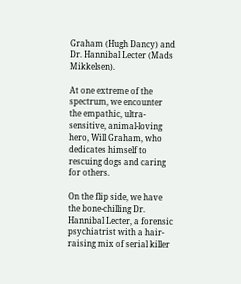Graham (Hugh Dancy) and Dr. Hannibal Lecter (Mads Mikkelsen).

At one extreme of the spectrum, we encounter the empathic, ultra-sensitive, animal-loving hero, Will Graham, who dedicates himself to rescuing dogs and caring for others.

On the flip side, we have the bone-chilling Dr. Hannibal Lecter, a forensic psychiatrist with a hair-raising mix of serial killer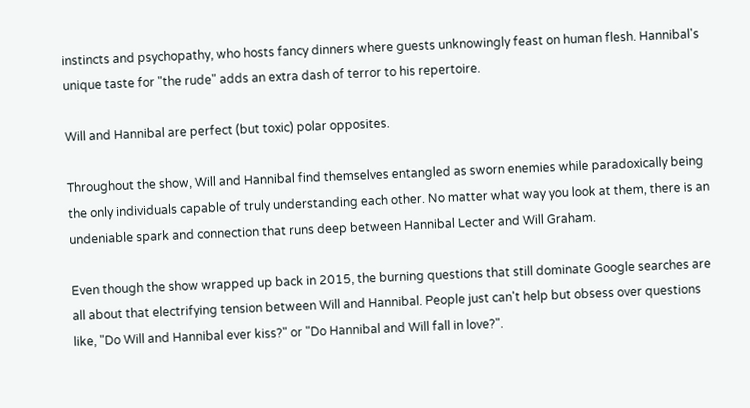instincts and psychopathy, who hosts fancy dinners where guests unknowingly feast on human flesh. Hannibal's unique taste for "the rude" adds an extra dash of terror to his repertoire.

Will and Hannibal are perfect (but toxic) polar opposites.

Throughout the show, Will and Hannibal find themselves entangled as sworn enemies while paradoxically being the only individuals capable of truly understanding each other. No matter what way you look at them, there is an undeniable spark and connection that runs deep between Hannibal Lecter and Will Graham.

Even though the show wrapped up back in 2015, the burning questions that still dominate Google searches are all about that electrifying tension between Will and Hannibal. People just can't help but obsess over questions like, "Do Will and Hannibal ever kiss?" or "Do Hannibal and Will fall in love?".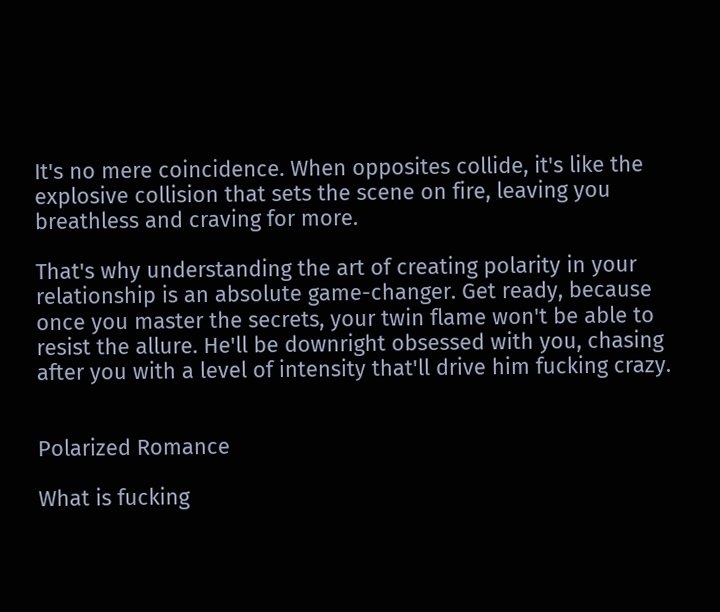It's no mere coincidence. When opposites collide, it's like the explosive collision that sets the scene on fire, leaving you breathless and craving for more.

That's why understanding the art of creating polarity in your relationship is an absolute game-changer. Get ready, because once you master the secrets, your twin flame won't be able to resist the allure. He'll be downright obsessed with you, chasing after you with a level of intensity that'll drive him fucking crazy.


Polarized Romance

What is fucking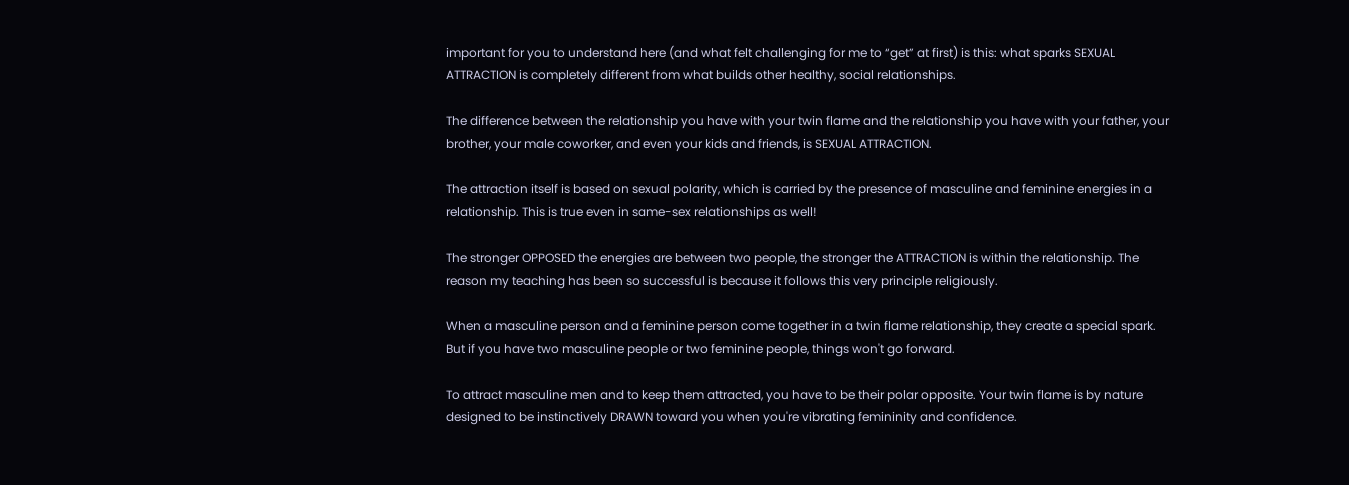important for you to understand here (and what felt challenging for me to “get” at first) is this: what sparks SEXUAL ATTRACTION is completely different from what builds other healthy, social relationships.

The difference between the relationship you have with your twin flame and the relationship you have with your father, your brother, your male coworker, and even your kids and friends, is SEXUAL ATTRACTION.

The attraction itself is based on sexual polarity, which is carried by the presence of masculine and feminine energies in a relationship. This is true even in same-sex relationships as well!

The stronger OPPOSED the energies are between two people, the stronger the ATTRACTION is within the relationship. The reason my teaching has been so successful is because it follows this very principle religiously.

When a masculine person and a feminine person come together in a twin flame relationship, they create a special spark. But if you have two masculine people or two feminine people, things won't go forward.

To attract masculine men and to keep them attracted, you have to be their polar opposite. Your twin flame is by nature designed to be instinctively DRAWN toward you when you're vibrating femininity and confidence.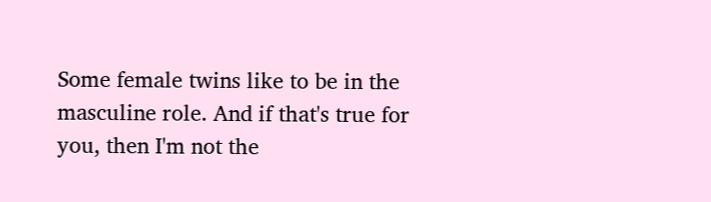Some female twins like to be in the masculine role. And if that's true for you, then I'm not the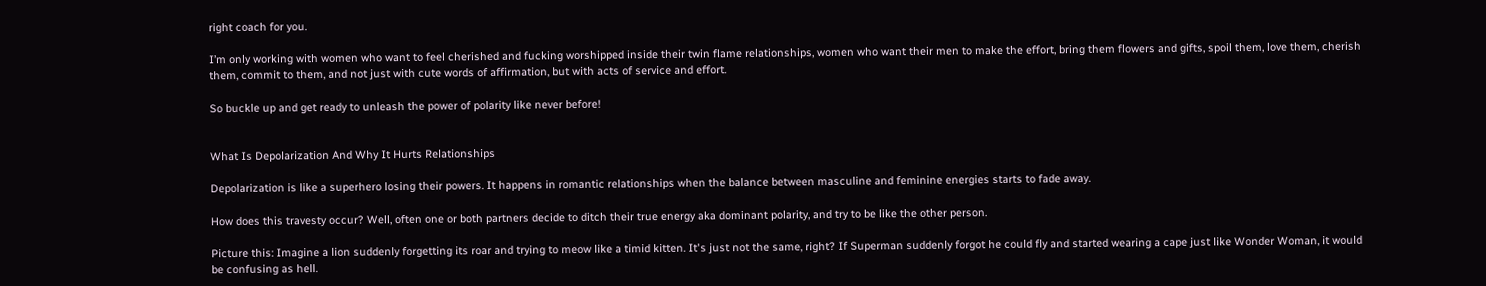right coach for you.

I’m only working with women who want to feel cherished and fucking worshipped inside their twin flame relationships, women who want their men to make the effort, bring them flowers and gifts, spoil them, love them, cherish them, commit to them, and not just with cute words of affirmation, but with acts of service and effort.

So buckle up and get ready to unleash the power of polarity like never before!


What Is Depolarization And Why It Hurts Relationships

Depolarization is like a superhero losing their powers. It happens in romantic relationships when the balance between masculine and feminine energies starts to fade away.

How does this travesty occur? Well, often one or both partners decide to ditch their true energy aka dominant polarity, and try to be like the other person.

Picture this: Imagine a lion suddenly forgetting its roar and trying to meow like a timid kitten. It's just not the same, right? If Superman suddenly forgot he could fly and started wearing a cape just like Wonder Woman, it would be confusing as hell.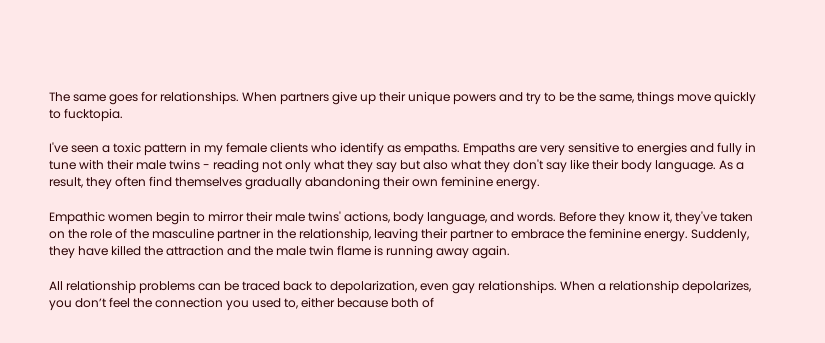The same goes for relationships. When partners give up their unique powers and try to be the same, things move quickly to fucktopia.

I've seen a toxic pattern in my female clients who identify as empaths. Empaths are very sensitive to energies and fully in tune with their male twins - reading not only what they say but also what they don't say like their body language. As a result, they often find themselves gradually abandoning their own feminine energy.

Empathic women begin to mirror their male twins' actions, body language, and words. Before they know it, they've taken on the role of the masculine partner in the relationship, leaving their partner to embrace the feminine energy. Suddenly, they have killed the attraction and the male twin flame is running away again.

All relationship problems can be traced back to depolarization, even gay relationships. When a relationship depolarizes, you don’t feel the connection you used to, either because both of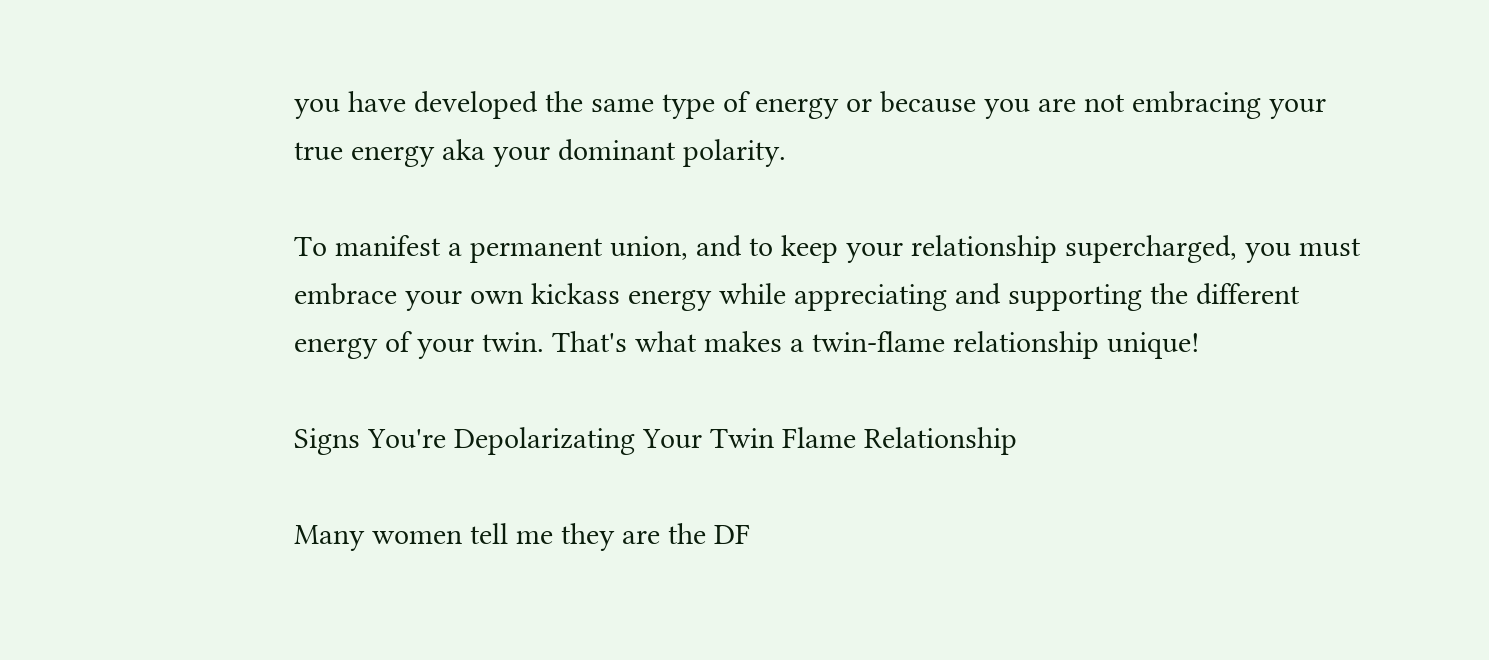you have developed the same type of energy or because you are not embracing your true energy aka your dominant polarity.

To manifest a permanent union, and to keep your relationship supercharged, you must embrace your own kickass energy while appreciating and supporting the different energy of your twin. That's what makes a twin-flame relationship unique!

Signs You're Depolarizating Your Twin Flame Relationship

Many women tell me they are the DF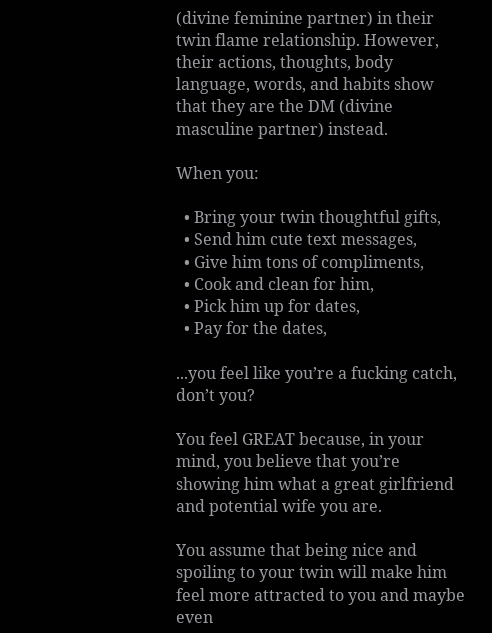(divine feminine partner) in their twin flame relationship. However, their actions, thoughts, body language, words, and habits show that they are the DM (divine masculine partner) instead.

When you:

  • Bring your twin thoughtful gifts,
  • Send him cute text messages,
  • Give him tons of compliments,
  • Cook and clean for him,
  • Pick him up for dates,
  • Pay for the dates,

...you feel like you’re a fucking catch, don’t you?

You feel GREAT because, in your mind, you believe that you’re showing him what a great girlfriend and potential wife you are.

You assume that being nice and spoiling to your twin will make him feel more attracted to you and maybe even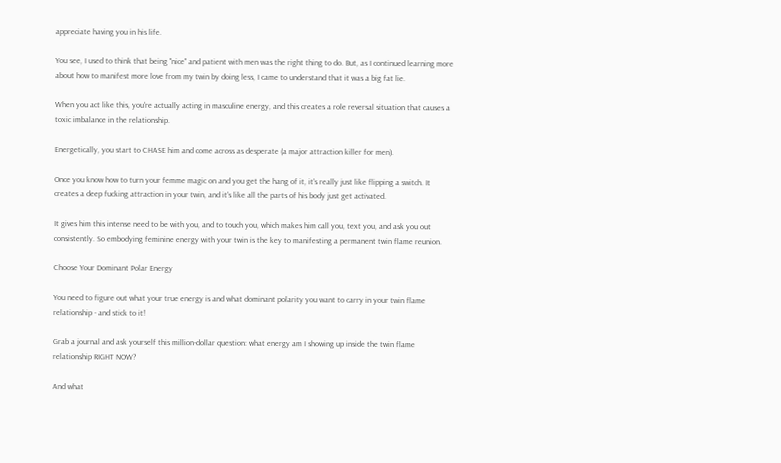appreciate having you in his life.

You see, I used to think that being "nice" and patient with men was the right thing to do. But, as I continued learning more about how to manifest more love from my twin by doing less, I came to understand that it was a big fat lie.

When you act like this, you're actually acting in masculine energy, and this creates a role reversal situation that causes a toxic imbalance in the relationship.

Energetically, you start to CHASE him and come across as desperate (a major attraction killer for men).

Once you know how to turn your femme magic on and you get the hang of it, it's really just like flipping a switch. It creates a deep fucking attraction in your twin, and it's like all the parts of his body just get activated.

It gives him this intense need to be with you, and to touch you, which makes him call you, text you, and ask you out consistently. So embodying feminine energy with your twin is the key to manifesting a permanent twin flame reunion.

Choose Your Dominant Polar Energy

You need to figure out what your true energy is and what dominant polarity you want to carry in your twin flame relationship - and stick to it!

Grab a journal and ask yourself this million-dollar question: what energy am I showing up inside the twin flame relationship RIGHT NOW?

And what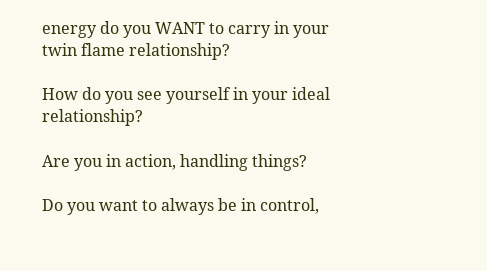energy do you WANT to carry in your twin flame relationship?

How do you see yourself in your ideal relationship?

Are you in action, handling things?

Do you want to always be in control,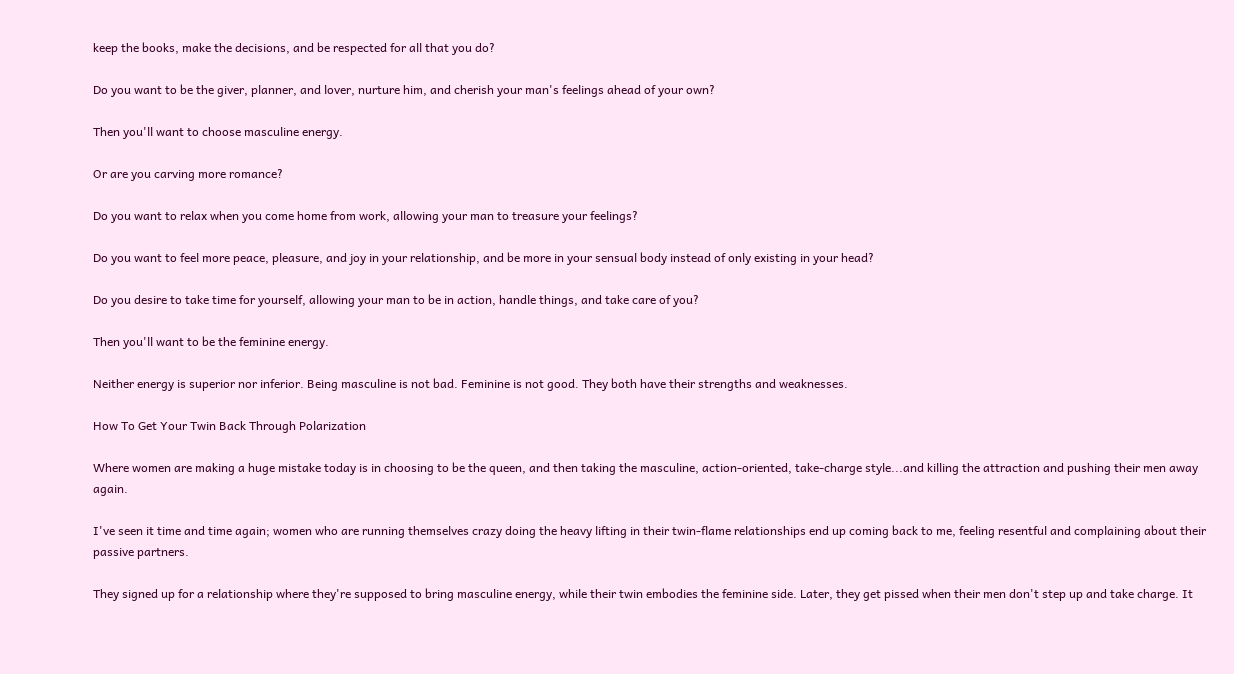keep the books, make the decisions, and be respected for all that you do?

Do you want to be the giver, planner, and lover, nurture him, and cherish your man's feelings ahead of your own?

Then you'll want to choose masculine energy.

Or are you carving more romance?

Do you want to relax when you come home from work, allowing your man to treasure your feelings?

Do you want to feel more peace, pleasure, and joy in your relationship, and be more in your sensual body instead of only existing in your head?

Do you desire to take time for yourself, allowing your man to be in action, handle things, and take care of you?

Then you'll want to be the feminine energy.

Neither energy is superior nor inferior. Being masculine is not bad. Feminine is not good. They both have their strengths and weaknesses.

How To Get Your Twin Back Through Polarization

Where women are making a huge mistake today is in choosing to be the queen, and then taking the masculine, action-oriented, take-charge style...and killing the attraction and pushing their men away again.

I've seen it time and time again; women who are running themselves crazy doing the heavy lifting in their twin-flame relationships end up coming back to me, feeling resentful and complaining about their passive partners.

They signed up for a relationship where they're supposed to bring masculine energy, while their twin embodies the feminine side. Later, they get pissed when their men don't step up and take charge. It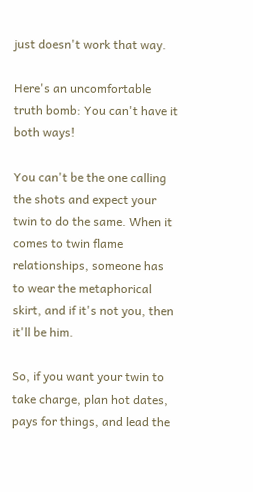just doesn't work that way.

Here's an uncomfortable truth bomb: You can't have it both ways!

You can't be the one calling the shots and expect your twin to do the same. When it comes to twin flame relationships, someone has to wear the metaphorical skirt, and if it's not you, then it'll be him.

So, if you want your twin to take charge, plan hot dates, pays for things, and lead the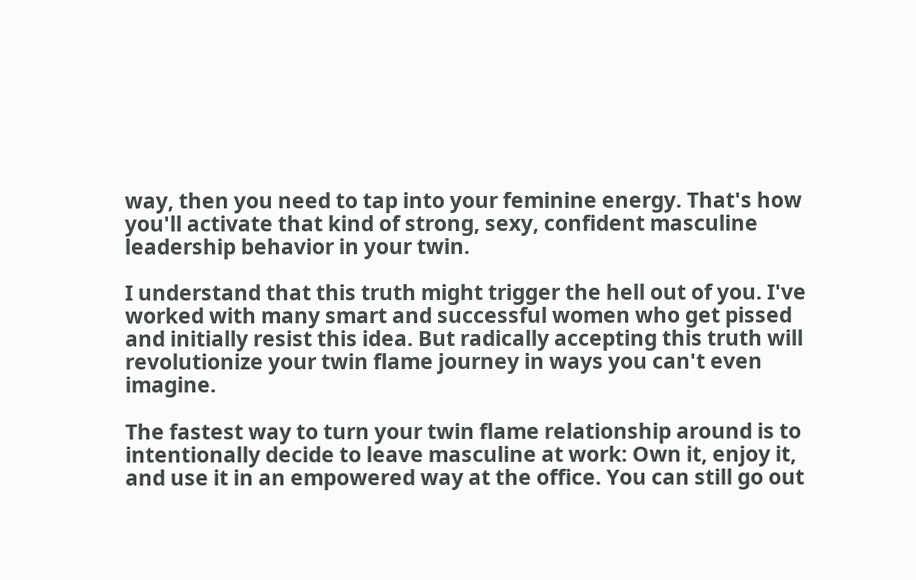way, then you need to tap into your feminine energy. That's how you'll activate that kind of strong, sexy, confident masculine leadership behavior in your twin.

I understand that this truth might trigger the hell out of you. I've worked with many smart and successful women who get pissed and initially resist this idea. But radically accepting this truth will revolutionize your twin flame journey in ways you can't even imagine.

The fastest way to turn your twin flame relationship around is to intentionally decide to leave masculine at work: Own it, enjoy it, and use it in an empowered way at the office. You can still go out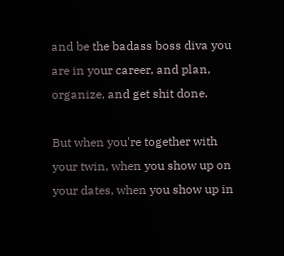and be the badass boss diva you are in your career, and plan, organize, and get shit done.

But when you're together with your twin, when you show up on your dates, when you show up in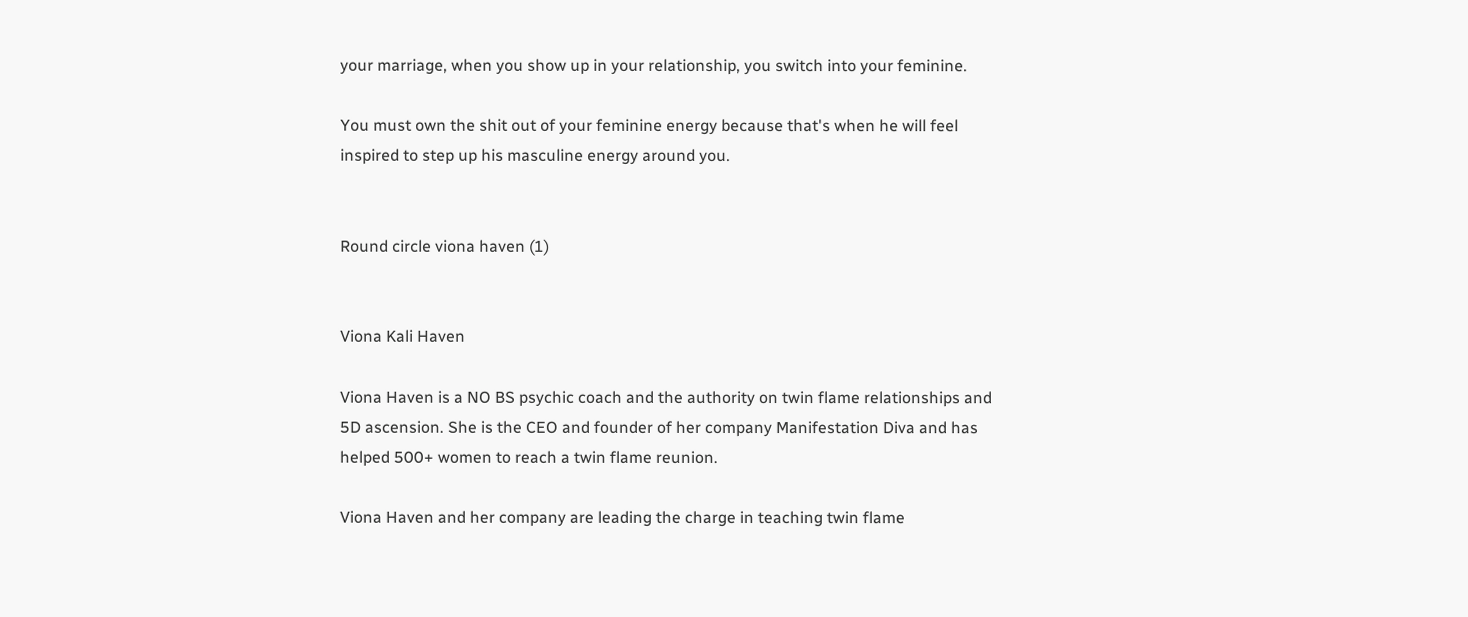your marriage, when you show up in your relationship, you switch into your feminine.

You must own the shit out of your feminine energy because that's when he will feel inspired to step up his masculine energy around you.


Round circle viona haven (1)


Viona Kali Haven

Viona Haven is a NO BS psychic coach and the authority on twin flame relationships and 5D ascension. She is the CEO and founder of her company Manifestation Diva and has helped 500+ women to reach a twin flame reunion.

Viona Haven and her company are leading the charge in teaching twin flame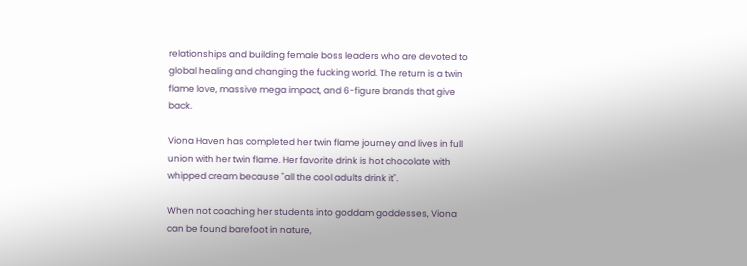relationships and building female boss leaders who are devoted to global healing and changing the fucking world. The return is a twin flame love, massive mega impact, and 6-figure brands that give back.

Viona Haven has completed her twin flame journey and lives in full union with her twin flame. Her favorite drink is hot chocolate with whipped cream because "all the cool adults drink it".

When not coaching her students into goddam goddesses, Viona can be found barefoot in nature,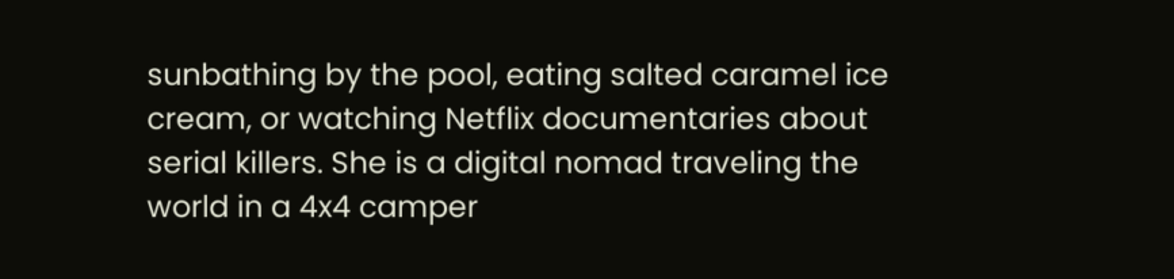sunbathing by the pool, eating salted caramel ice cream, or watching Netflix documentaries about serial killers. She is a digital nomad traveling the world in a 4x4 camper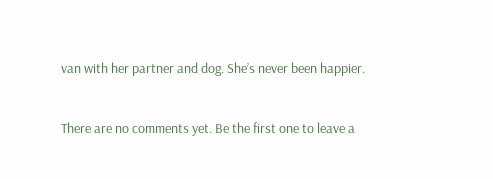van with her partner and dog. She’s never been happier.


There are no comments yet. Be the first one to leave a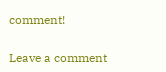comment!

Leave a comment